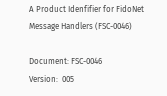A Product Idenfifier for FidoNet Message Handlers (FSC-0046)

Document: FSC-0046
Version:  005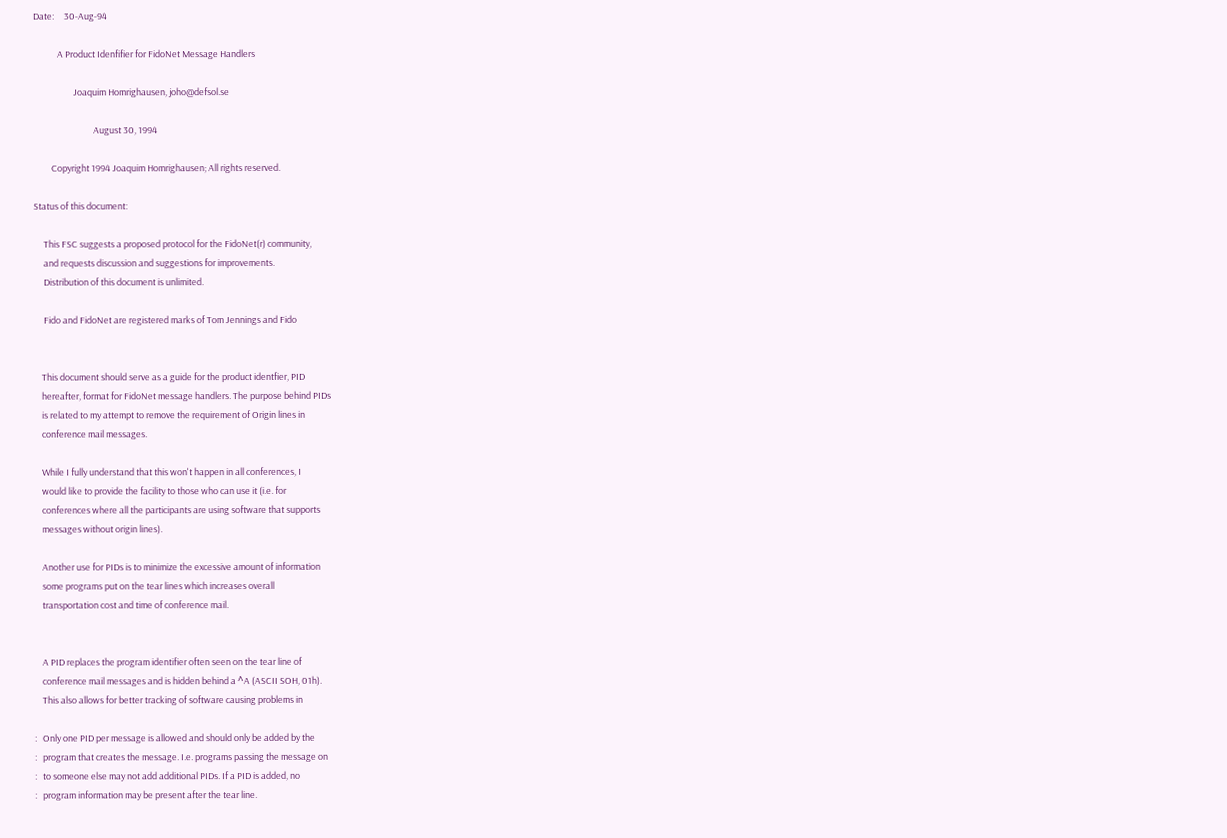Date:     30-Aug-94

            A Product Idenfifier for FidoNet Message Handlers

                    Joaquim Homrighausen, joho@defsol.se

                              August 30, 1994

         Copyright 1994 Joaquim Homrighausen; All rights reserved.

Status of this document:

     This FSC suggests a proposed protocol for the FidoNet(r) community,
     and requests discussion and suggestions for improvements.
     Distribution of this document is unlimited.

     Fido and FidoNet are registered marks of Tom Jennings and Fido


    This document should serve as a guide for the product identfier, PID
    hereafter, format for FidoNet message handlers. The purpose behind PIDs
    is related to my attempt to remove the requirement of Origin lines in
    conference mail messages.

    While I fully understand that this won't happen in all conferences, I
    would like to provide the facility to those who can use it (i.e. for
    conferences where all the participants are using software that supports
    messages without origin lines).

    Another use for PIDs is to minimize the excessive amount of information
    some programs put on the tear lines which increases overall
    transportation cost and time of conference mail.


    A PID replaces the program identifier often seen on the tear line of
    conference mail messages and is hidden behind a ^A (ASCII SOH, 01h).
    This also allows for better tracking of software causing problems in

:   Only one PID per message is allowed and should only be added by the
:   program that creates the message. I.e. programs passing the message on
:   to someone else may not add additional PIDs. If a PID is added, no
:   program information may be present after the tear line.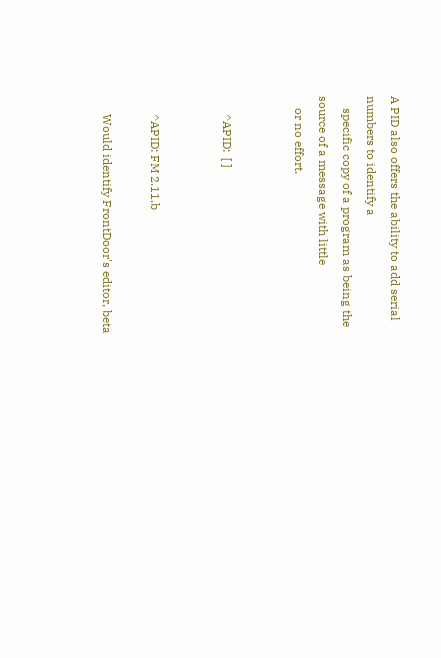A PID also offers the ability to add serial numbers to identify a
    specific copy of a program as being the source of a message with little
    or no effort.


      ^APID:  [ ]


      ^APID: FM 2.11.b

      Would identify FrontDoor's editor, beta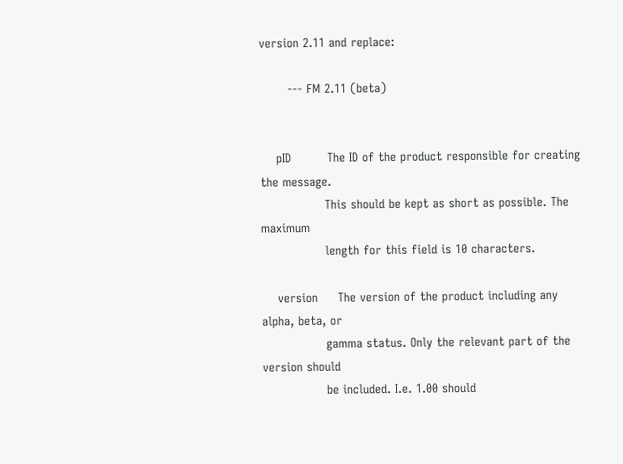version 2.11 and replace:

       --- FM 2.11 (beta)


    pID         The ID of the product responsible for creating the message.
                This should be kept as short as possible. The maximum
                length for this field is 10 characters.

    version     The version of the product including any alpha, beta, or
                gamma status. Only the relevant part of the version should
                be included. I.e. 1.00 should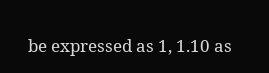be expressed as 1, 1.10 as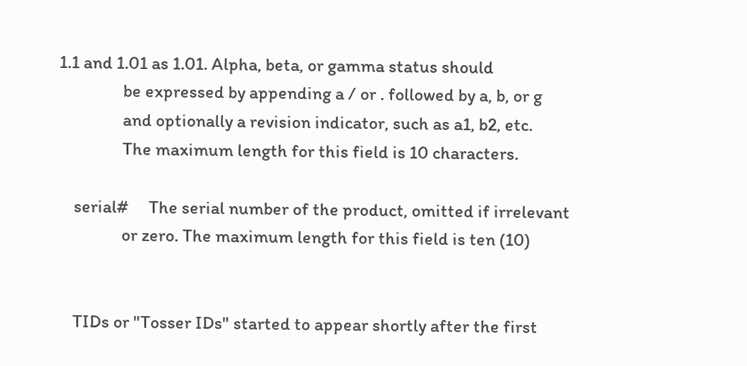1.1 and 1.01 as 1.01. Alpha, beta, or gamma status should
                be expressed by appending a / or . followed by a, b, or g
                and optionally a revision indicator, such as a1, b2, etc.
                The maximum length for this field is 10 characters.

    serial#     The serial number of the product, omitted if irrelevant
                or zero. The maximum length for this field is ten (10)


    TIDs or "Tosser IDs" started to appear shortly after the first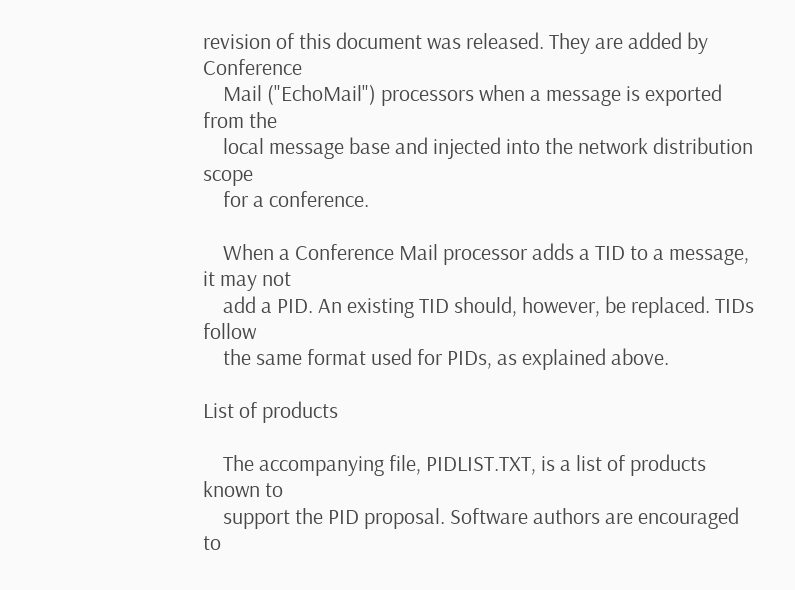revision of this document was released. They are added by Conference
    Mail ("EchoMail") processors when a message is exported from the
    local message base and injected into the network distribution scope
    for a conference.

    When a Conference Mail processor adds a TID to a message, it may not
    add a PID. An existing TID should, however, be replaced. TIDs follow
    the same format used for PIDs, as explained above.

List of products

    The accompanying file, PIDLIST.TXT, is a list of products known to
    support the PID proposal. Software authors are encouraged to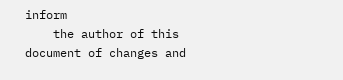inform
    the author of this document of changes and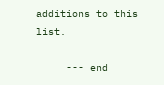additions to this list.

     --- end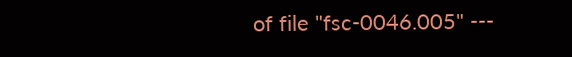of file "fsc-0046.005" ---